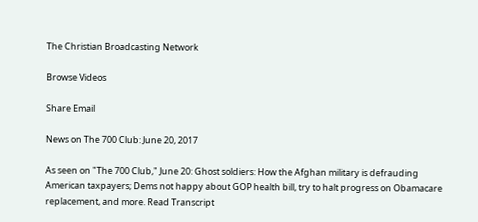The Christian Broadcasting Network

Browse Videos

Share Email

News on The 700 Club: June 20, 2017

As seen on "The 700 Club," June 20: Ghost soldiers: How the Afghan military is defrauding American taxpayers; Dems not happy about GOP health bill, try to halt progress on Obamacare replacement, and more. Read Transcript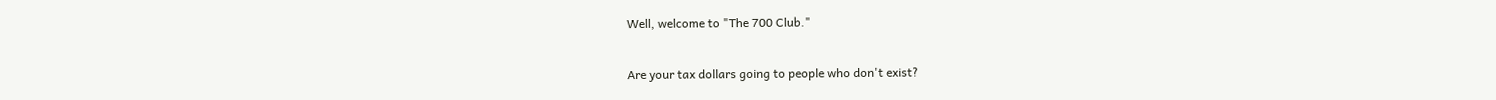Well, welcome to "The 700 Club."

Are your tax dollars going to people who don't exist?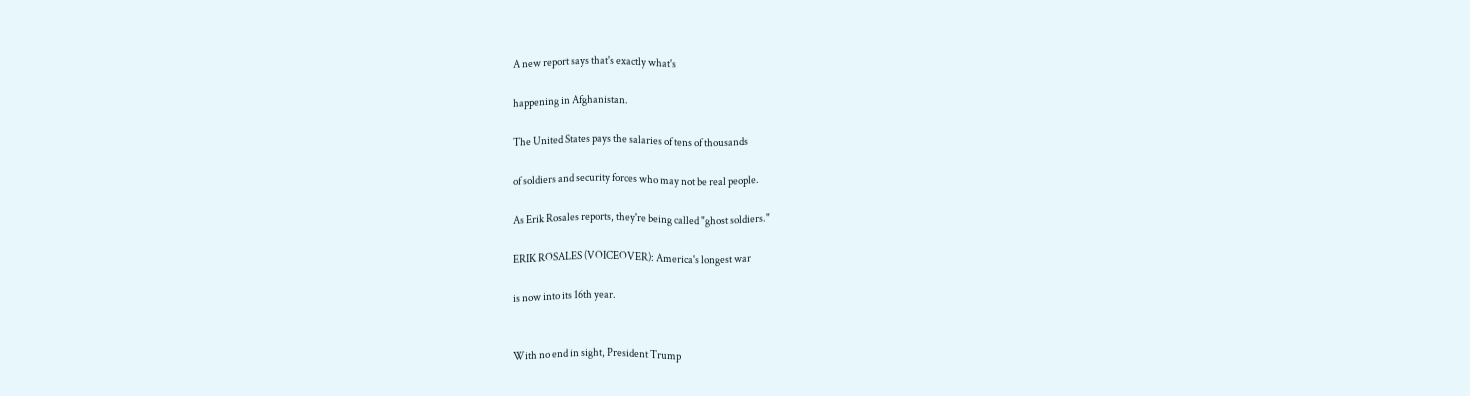A new report says that's exactly what's

happening in Afghanistan.

The United States pays the salaries of tens of thousands

of soldiers and security forces who may not be real people.

As Erik Rosales reports, they're being called "ghost soldiers."

ERIK ROSALES (VOICEOVER): America's longest war

is now into its 16th year.


With no end in sight, President Trump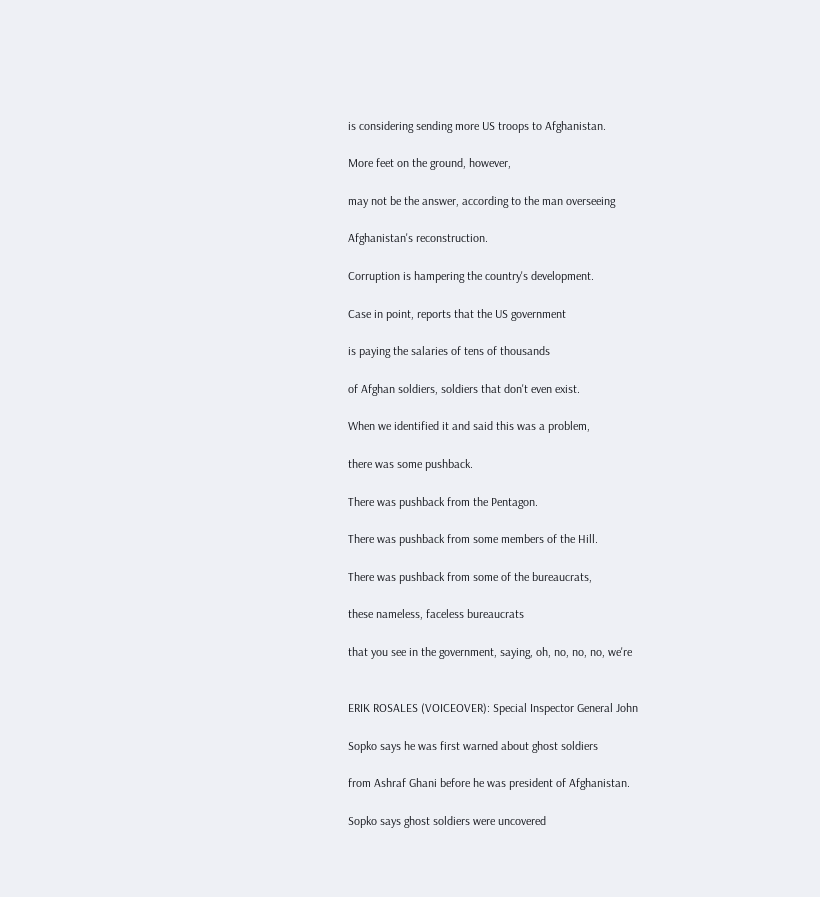is considering sending more US troops to Afghanistan.

More feet on the ground, however,

may not be the answer, according to the man overseeing

Afghanistan's reconstruction.

Corruption is hampering the country's development.

Case in point, reports that the US government

is paying the salaries of tens of thousands

of Afghan soldiers, soldiers that don't even exist.

When we identified it and said this was a problem,

there was some pushback.

There was pushback from the Pentagon.

There was pushback from some members of the Hill.

There was pushback from some of the bureaucrats,

these nameless, faceless bureaucrats

that you see in the government, saying, oh, no, no, no, we're


ERIK ROSALES (VOICEOVER): Special Inspector General John

Sopko says he was first warned about ghost soldiers

from Ashraf Ghani before he was president of Afghanistan.

Sopko says ghost soldiers were uncovered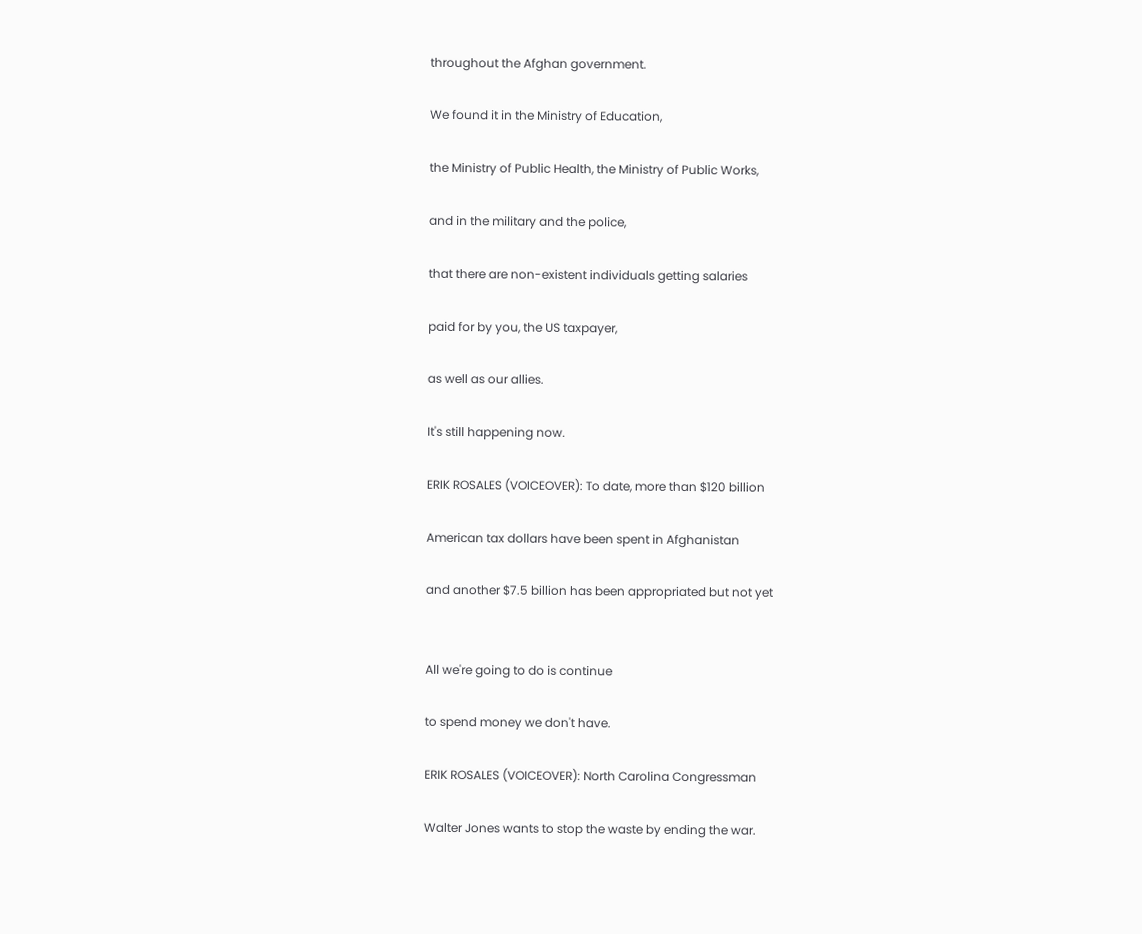throughout the Afghan government.

We found it in the Ministry of Education,

the Ministry of Public Health, the Ministry of Public Works,

and in the military and the police,

that there are non-existent individuals getting salaries

paid for by you, the US taxpayer,

as well as our allies.

It's still happening now.

ERIK ROSALES (VOICEOVER): To date, more than $120 billion

American tax dollars have been spent in Afghanistan

and another $7.5 billion has been appropriated but not yet


All we're going to do is continue

to spend money we don't have.

ERIK ROSALES (VOICEOVER): North Carolina Congressman

Walter Jones wants to stop the waste by ending the war.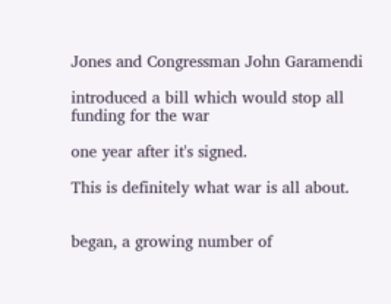Jones and Congressman John Garamendi

introduced a bill which would stop all funding for the war

one year after it's signed.

This is definitely what war is all about.


began, a growing number of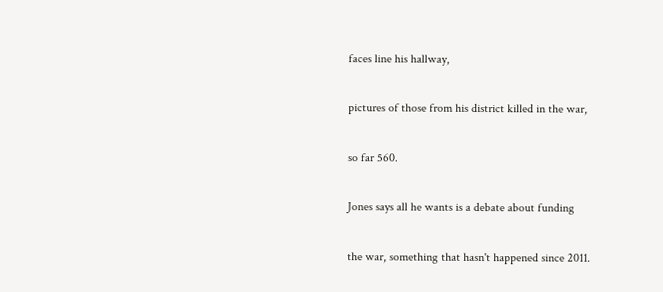faces line his hallway,

pictures of those from his district killed in the war,

so far 560.

Jones says all he wants is a debate about funding

the war, something that hasn't happened since 2011.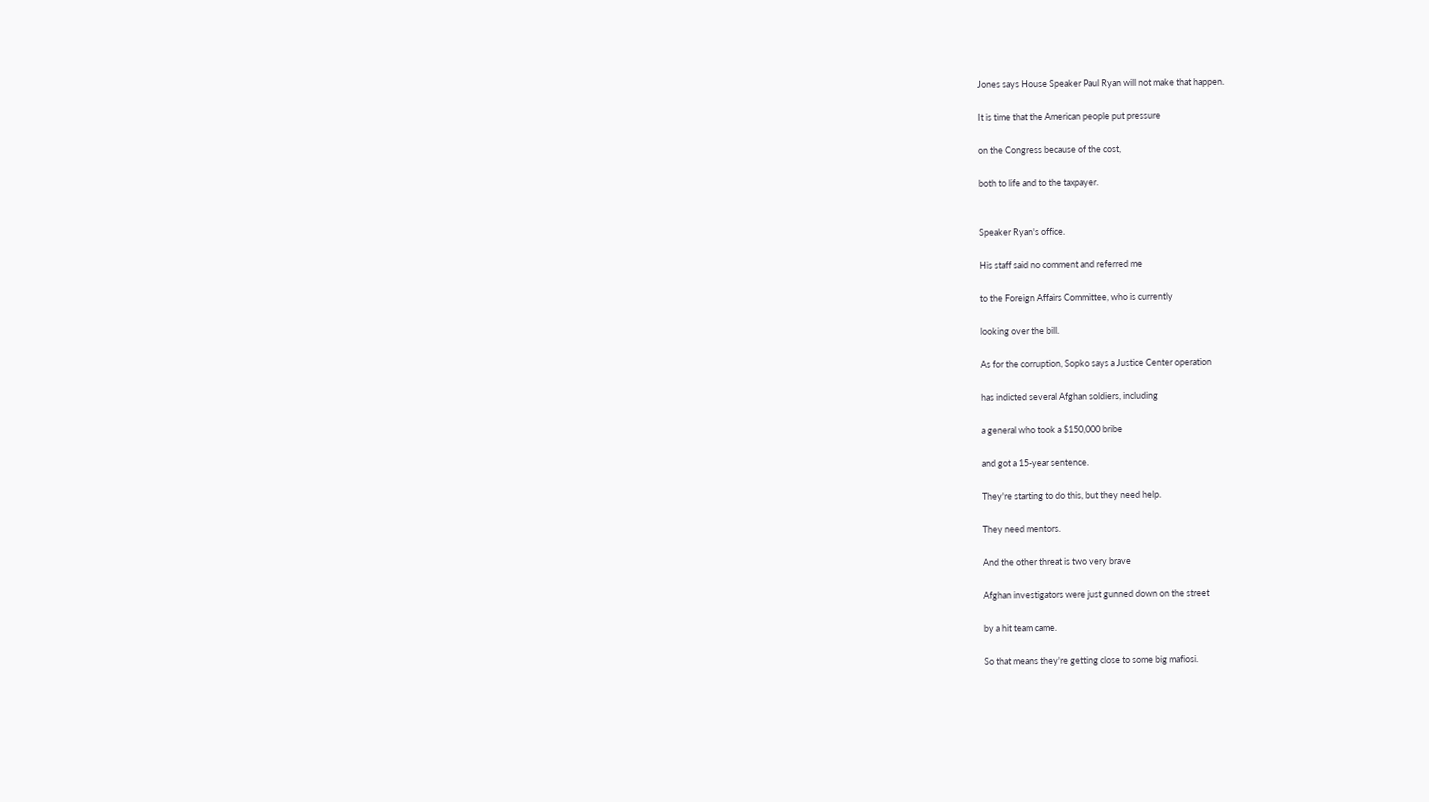Jones says House Speaker Paul Ryan will not make that happen.

It is time that the American people put pressure

on the Congress because of the cost,

both to life and to the taxpayer.


Speaker Ryan's office.

His staff said no comment and referred me

to the Foreign Affairs Committee, who is currently

looking over the bill.

As for the corruption, Sopko says a Justice Center operation

has indicted several Afghan soldiers, including

a general who took a $150,000 bribe

and got a 15-year sentence.

They're starting to do this, but they need help.

They need mentors.

And the other threat is two very brave

Afghan investigators were just gunned down on the street

by a hit team came.

So that means they're getting close to some big mafiosi.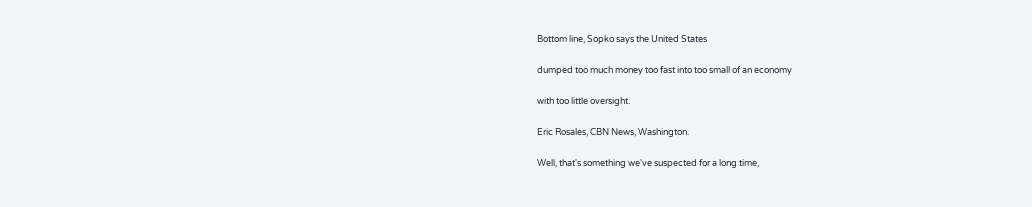Bottom line, Sopko says the United States

dumped too much money too fast into too small of an economy

with too little oversight.

Eric Rosales, CBN News, Washington.

Well, that's something we've suspected for a long time,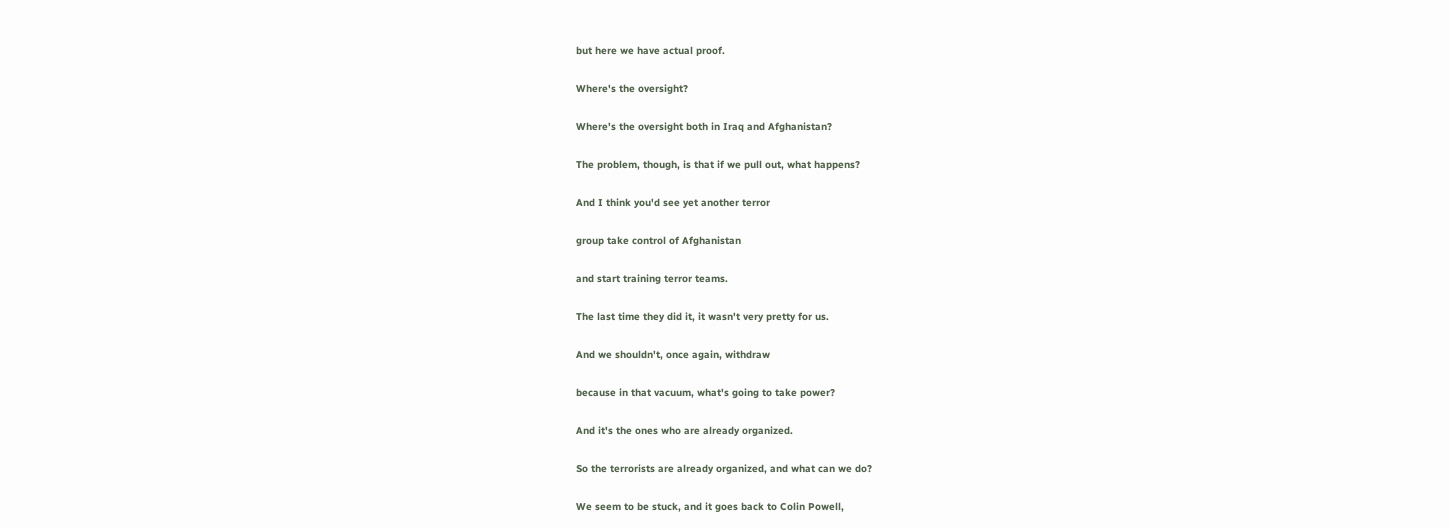but here we have actual proof.

Where's the oversight?

Where's the oversight both in Iraq and Afghanistan?

The problem, though, is that if we pull out, what happens?

And I think you'd see yet another terror

group take control of Afghanistan

and start training terror teams.

The last time they did it, it wasn't very pretty for us.

And we shouldn't, once again, withdraw

because in that vacuum, what's going to take power?

And it's the ones who are already organized.

So the terrorists are already organized, and what can we do?

We seem to be stuck, and it goes back to Colin Powell,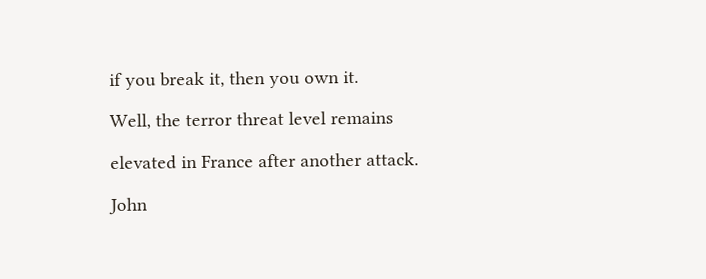if you break it, then you own it.

Well, the terror threat level remains

elevated in France after another attack.

John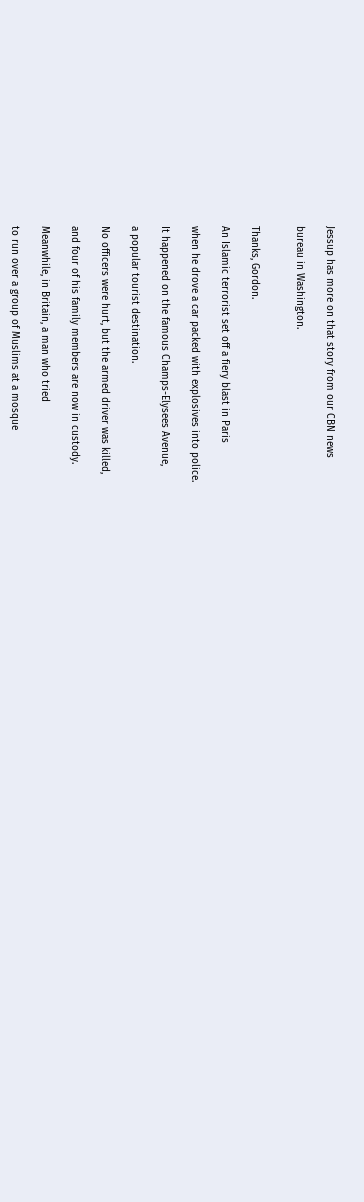Jessup has more on that story from our CBN news

bureau in Washington.


Thanks, Gordon.

An Islamic terrorist set off a fiery blast in Paris

when he drove a car packed with explosives into police.

It happened on the famous Champs-Elysees Avenue,

a popular tourist destination.

No officers were hurt, but the armed driver was killed,

and four of his family members are now in custody.

Meanwhile, in Britain, a man who tried

to run over a group of Muslims at a mosque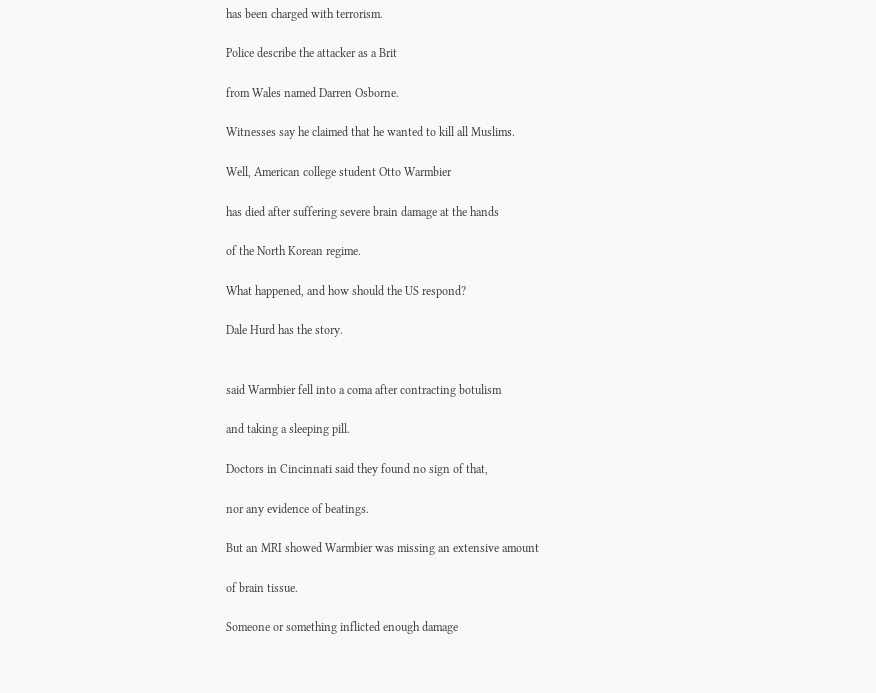has been charged with terrorism.

Police describe the attacker as a Brit

from Wales named Darren Osborne.

Witnesses say he claimed that he wanted to kill all Muslims.

Well, American college student Otto Warmbier

has died after suffering severe brain damage at the hands

of the North Korean regime.

What happened, and how should the US respond?

Dale Hurd has the story.


said Warmbier fell into a coma after contracting botulism

and taking a sleeping pill.

Doctors in Cincinnati said they found no sign of that,

nor any evidence of beatings.

But an MRI showed Warmbier was missing an extensive amount

of brain tissue.

Someone or something inflicted enough damage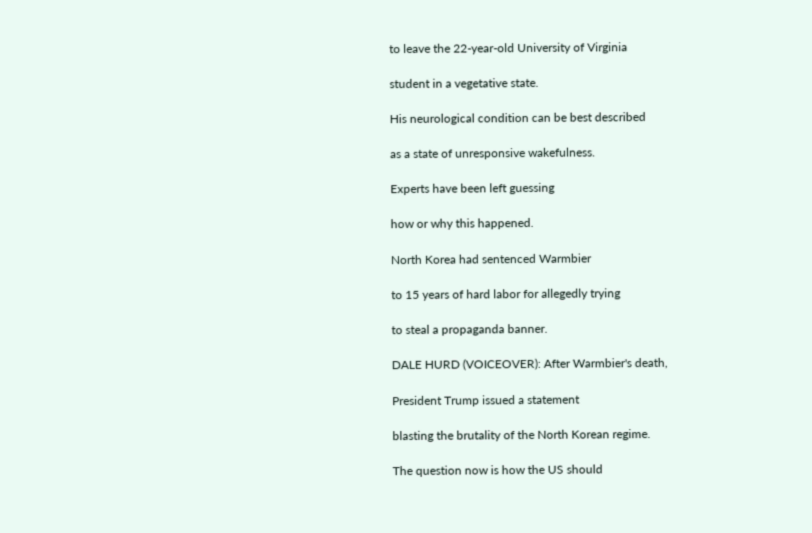to leave the 22-year-old University of Virginia

student in a vegetative state.

His neurological condition can be best described

as a state of unresponsive wakefulness.

Experts have been left guessing

how or why this happened.

North Korea had sentenced Warmbier

to 15 years of hard labor for allegedly trying

to steal a propaganda banner.

DALE HURD (VOICEOVER): After Warmbier's death,

President Trump issued a statement

blasting the brutality of the North Korean regime.

The question now is how the US should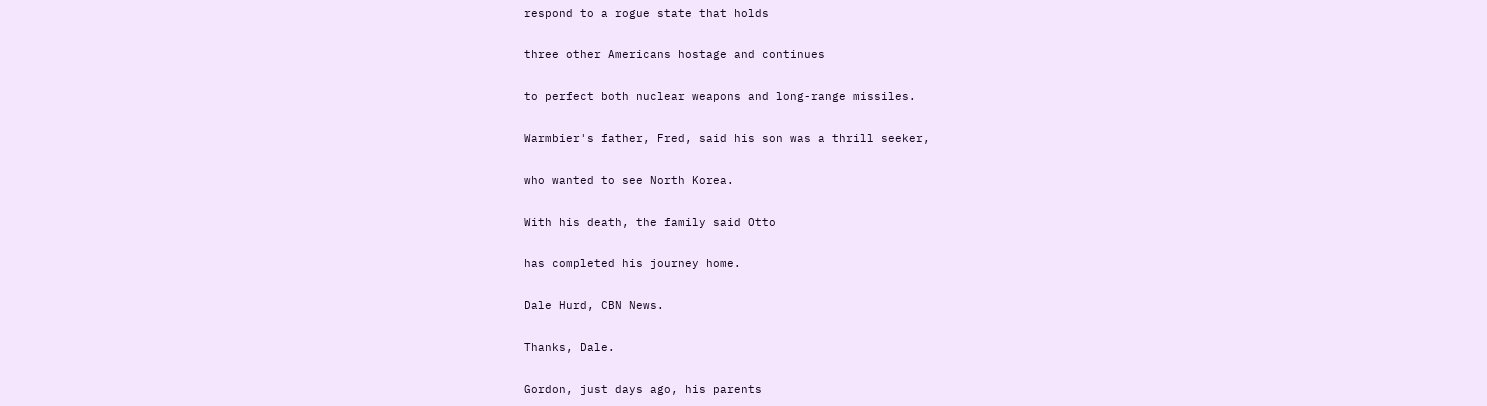respond to a rogue state that holds

three other Americans hostage and continues

to perfect both nuclear weapons and long-range missiles.

Warmbier's father, Fred, said his son was a thrill seeker,

who wanted to see North Korea.

With his death, the family said Otto

has completed his journey home.

Dale Hurd, CBN News.

Thanks, Dale.

Gordon, just days ago, his parents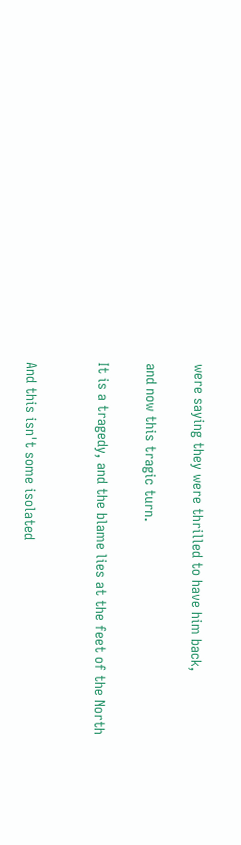were saying they were thrilled to have him back,

and now this tragic turn.

It is a tragedy, and the blame lies at the feet of the North


And this isn't some isolated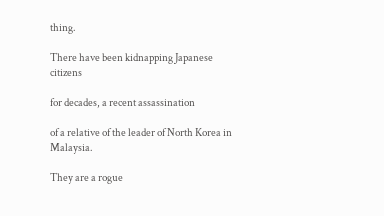thing.

There have been kidnapping Japanese citizens

for decades, a recent assassination

of a relative of the leader of North Korea in Malaysia.

They are a rogue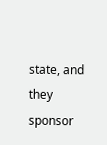state, and they sponsor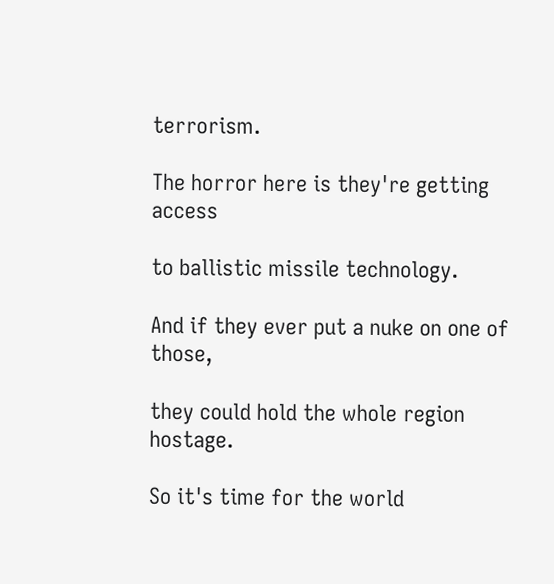terrorism.

The horror here is they're getting access

to ballistic missile technology.

And if they ever put a nuke on one of those,

they could hold the whole region hostage.

So it's time for the world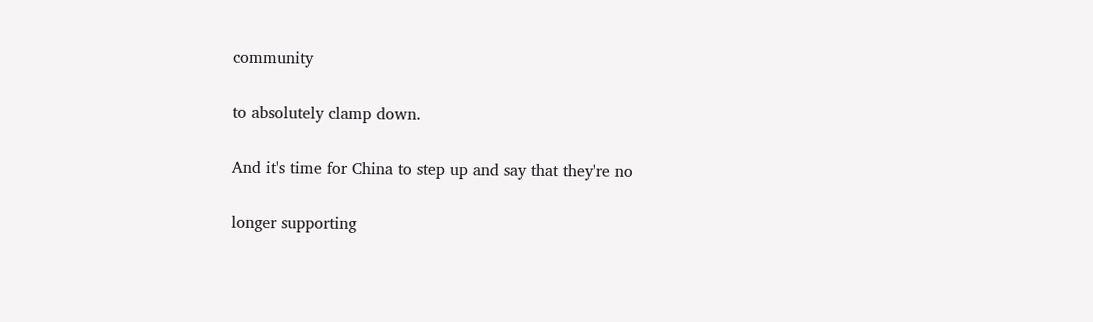community

to absolutely clamp down.

And it's time for China to step up and say that they're no

longer supporting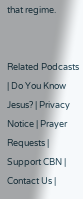that regime.


Related Podcasts | Do You Know Jesus? | Privacy Notice | Prayer Requests | Support CBN | Contact Us |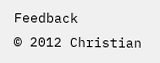Feedback
© 2012 Christian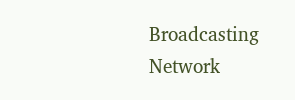Broadcasting Network